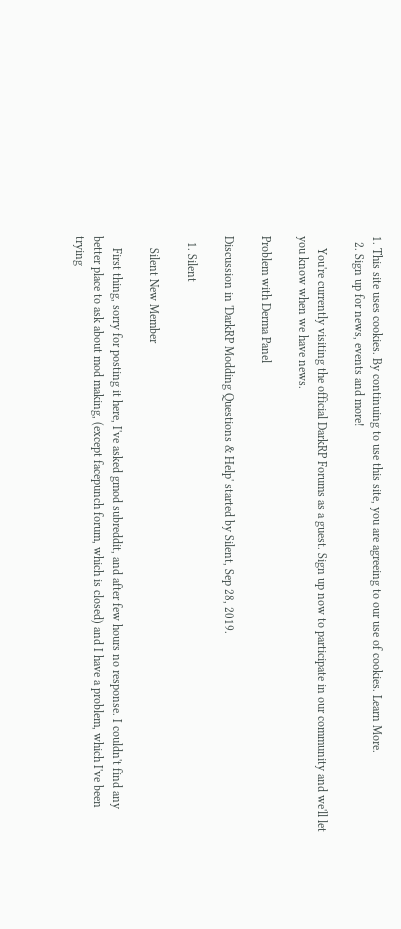1. This site uses cookies. By continuing to use this site, you are agreeing to our use of cookies. Learn More.
  2. Sign up for news, events and more!

    You're currently visiting the official DarkRP Forums as a guest. Sign up now to participate in our community and we'll let you know when we have news.

Problem with Derma Panel

Discussion in 'DarkRP Modding Questions & Help' started by Silent, Sep 28, 2019.

  1. Silent

    Silent New Member

    First thing, sorry for posting it here, I've asked gmod subreddit, and after few hours no response. I couldn't find any better place to ask about mod making, (except facepunch forum, which is closed) and I have a problem, which I've been trying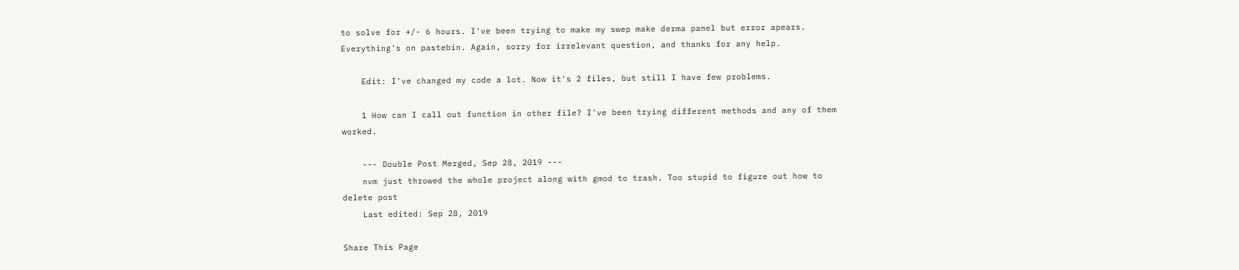to solve for +/- 6 hours. I've been trying to make my swep make derma panel but error apears. Everything's on pastebin. Again, sorry for irrelevant question, and thanks for any help.

    Edit: I've changed my code a lot. Now it's 2 files, but still I have few problems.

    1 How can I call out function in other file? I've been trying different methods and any of them worked.

    --- Double Post Merged, Sep 28, 2019 ---
    nvm just throwed the whole project along with gmod to trash. Too stupid to figure out how to delete post
    Last edited: Sep 28, 2019

Share This Page